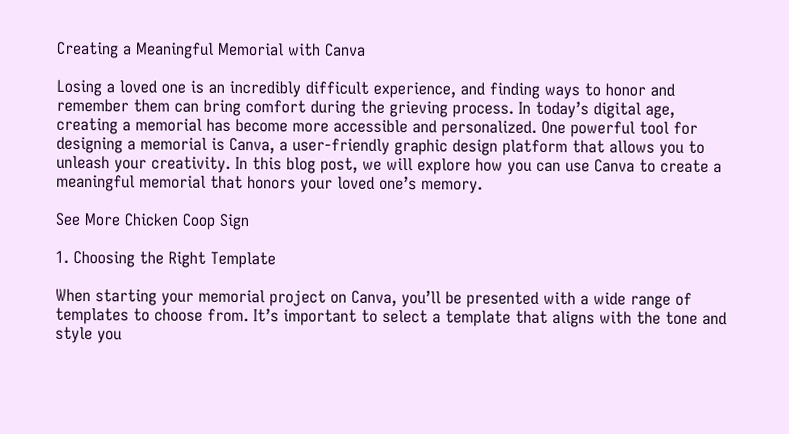Creating a Meaningful Memorial with Canva

Losing a loved one is an incredibly difficult experience, and finding ways to honor and remember them can bring comfort during the grieving process. In today’s digital age, creating a memorial has become more accessible and personalized. One powerful tool for designing a memorial is Canva, a user-friendly graphic design platform that allows you to unleash your creativity. In this blog post, we will explore how you can use Canva to create a meaningful memorial that honors your loved one’s memory.

See More Chicken Coop Sign

1. Choosing the Right Template

When starting your memorial project on Canva, you’ll be presented with a wide range of templates to choose from. It’s important to select a template that aligns with the tone and style you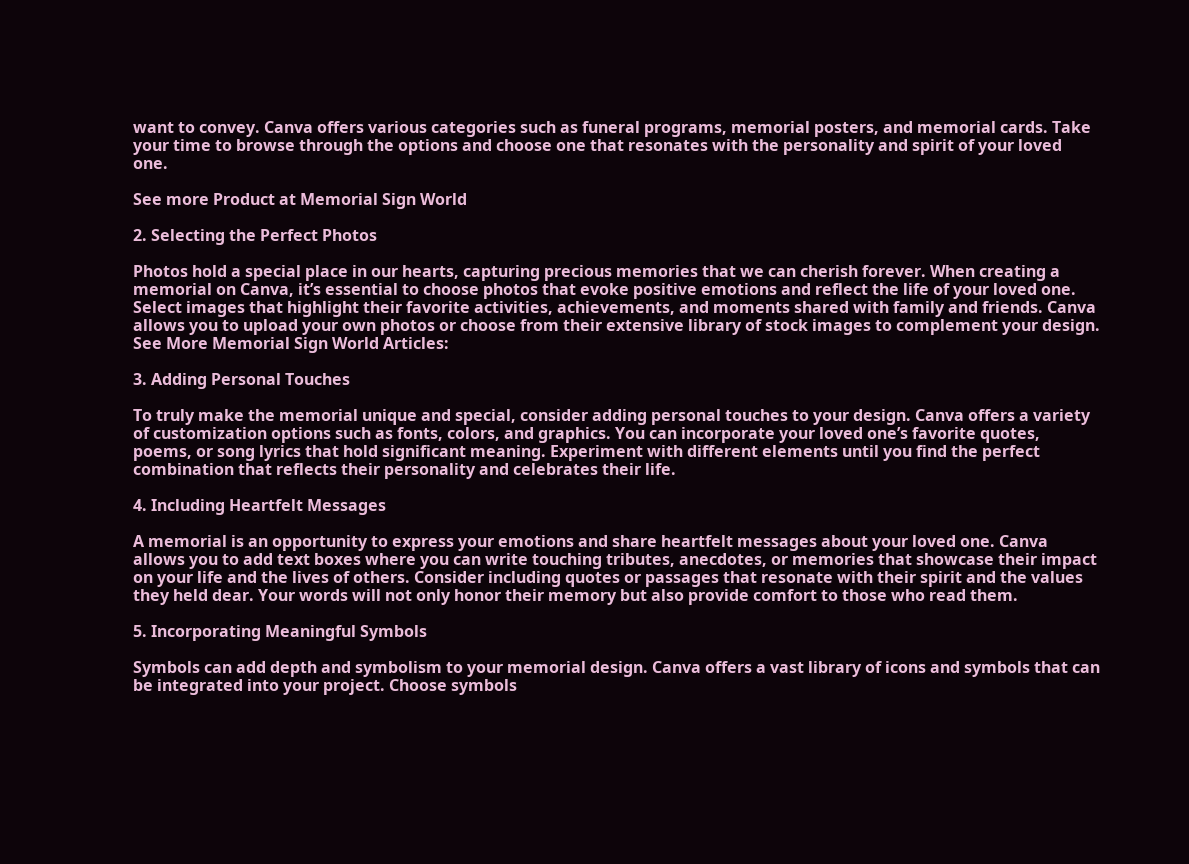want to convey. Canva offers various categories such as funeral programs, memorial posters, and memorial cards. Take your time to browse through the options and choose one that resonates with the personality and spirit of your loved one.

See more Product at Memorial Sign World

2. Selecting the Perfect Photos

Photos hold a special place in our hearts, capturing precious memories that we can cherish forever. When creating a memorial on Canva, it’s essential to choose photos that evoke positive emotions and reflect the life of your loved one. Select images that highlight their favorite activities, achievements, and moments shared with family and friends. Canva allows you to upload your own photos or choose from their extensive library of stock images to complement your design.
See More Memorial Sign World Articles:

3. Adding Personal Touches

To truly make the memorial unique and special, consider adding personal touches to your design. Canva offers a variety of customization options such as fonts, colors, and graphics. You can incorporate your loved one’s favorite quotes, poems, or song lyrics that hold significant meaning. Experiment with different elements until you find the perfect combination that reflects their personality and celebrates their life.

4. Including Heartfelt Messages

A memorial is an opportunity to express your emotions and share heartfelt messages about your loved one. Canva allows you to add text boxes where you can write touching tributes, anecdotes, or memories that showcase their impact on your life and the lives of others. Consider including quotes or passages that resonate with their spirit and the values they held dear. Your words will not only honor their memory but also provide comfort to those who read them.

5. Incorporating Meaningful Symbols

Symbols can add depth and symbolism to your memorial design. Canva offers a vast library of icons and symbols that can be integrated into your project. Choose symbols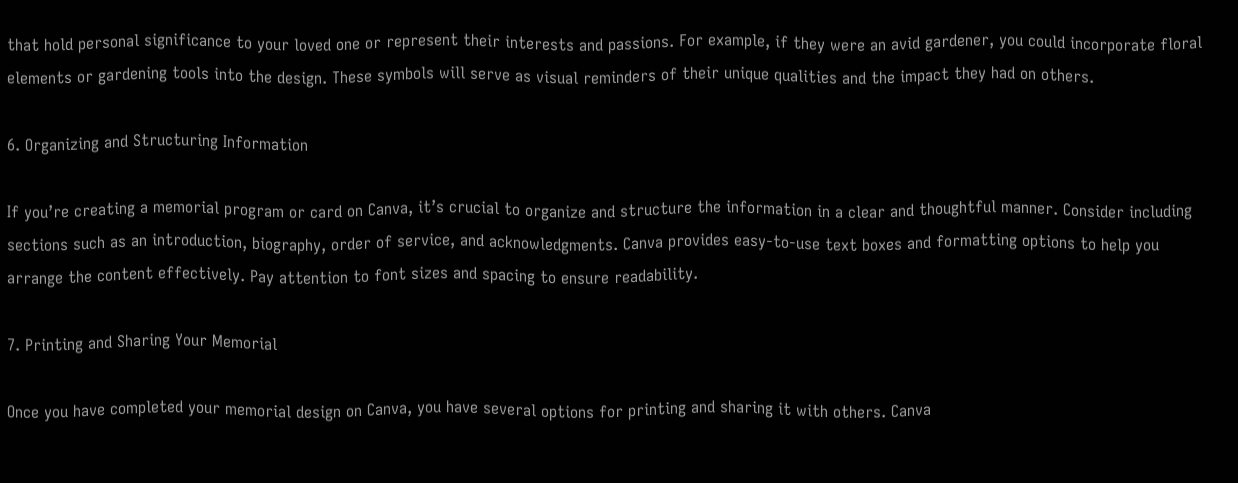that hold personal significance to your loved one or represent their interests and passions. For example, if they were an avid gardener, you could incorporate floral elements or gardening tools into the design. These symbols will serve as visual reminders of their unique qualities and the impact they had on others.

6. Organizing and Structuring Information

If you’re creating a memorial program or card on Canva, it’s crucial to organize and structure the information in a clear and thoughtful manner. Consider including sections such as an introduction, biography, order of service, and acknowledgments. Canva provides easy-to-use text boxes and formatting options to help you arrange the content effectively. Pay attention to font sizes and spacing to ensure readability.

7. Printing and Sharing Your Memorial

Once you have completed your memorial design on Canva, you have several options for printing and sharing it with others. Canva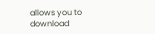allows you to download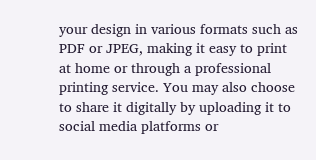your design in various formats such as PDF or JPEG, making it easy to print at home or through a professional printing service. You may also choose to share it digitally by uploading it to social media platforms or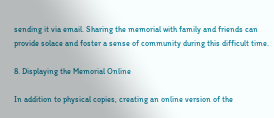sending it via email. Sharing the memorial with family and friends can provide solace and foster a sense of community during this difficult time.

8. Displaying the Memorial Online

In addition to physical copies, creating an online version of the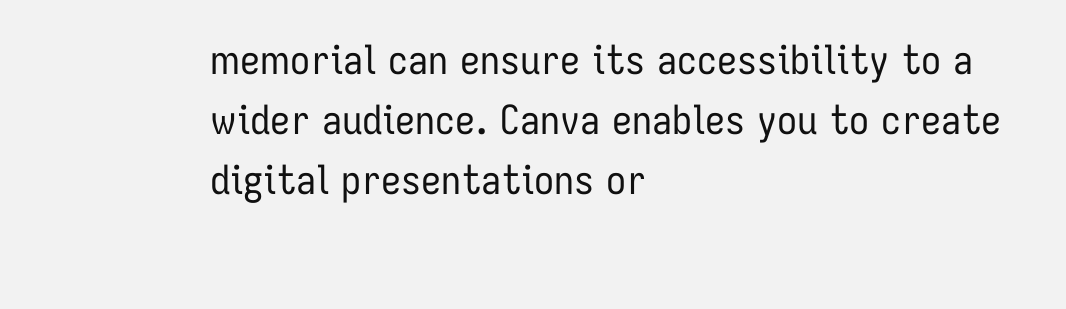memorial can ensure its accessibility to a wider audience. Canva enables you to create digital presentations or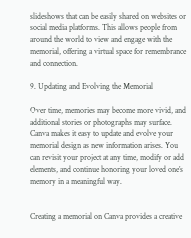slideshows that can be easily shared on websites or social media platforms. This allows people from around the world to view and engage with the memorial, offering a virtual space for remembrance and connection.

9. Updating and Evolving the Memorial

Over time, memories may become more vivid, and additional stories or photographs may surface. Canva makes it easy to update and evolve your memorial design as new information arises. You can revisit your project at any time, modify or add elements, and continue honoring your loved one’s memory in a meaningful way.


Creating a memorial on Canva provides a creative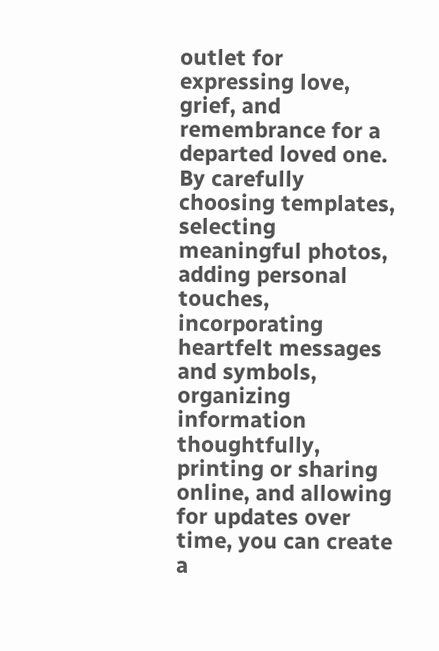outlet for expressing love, grief, and remembrance for a departed loved one. By carefully choosing templates, selecting meaningful photos, adding personal touches, incorporating heartfelt messages and symbols, organizing information thoughtfully, printing or sharing online, and allowing for updates over time, you can create a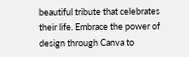beautiful tribute that celebrates their life. Embrace the power of design through Canva to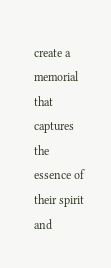create a memorial that captures the essence of their spirit and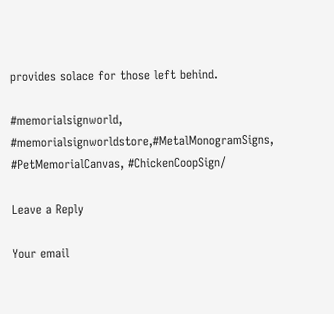provides solace for those left behind.

#memorialsignworld, #memorialsignworldstore,#MetalMonogramSigns, #PetMemorialCanvas, #ChickenCoopSign/

Leave a Reply

Your email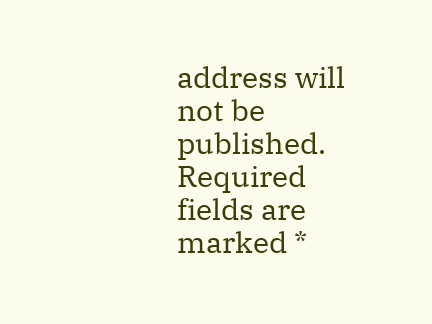address will not be published. Required fields are marked *